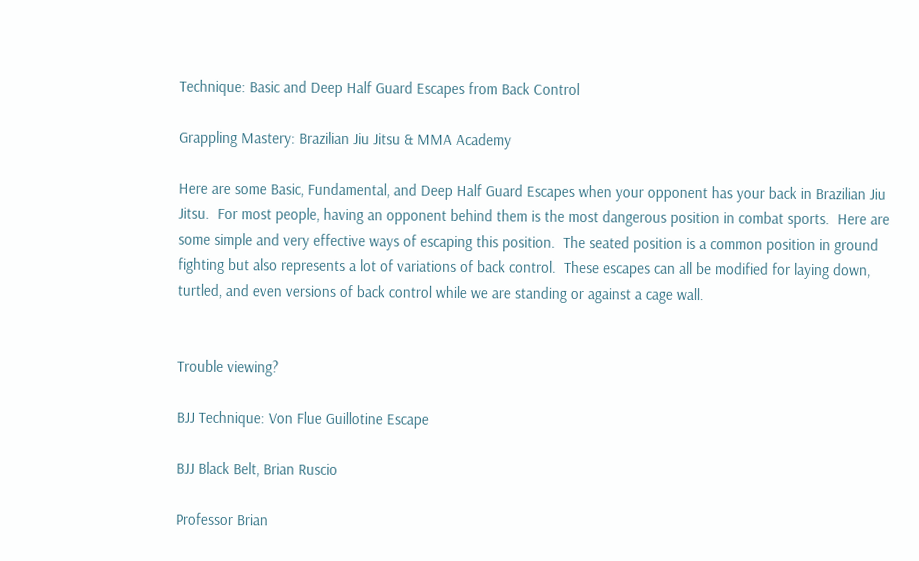Technique: Basic and Deep Half Guard Escapes from Back Control

Grappling Mastery: Brazilian Jiu Jitsu & MMA Academy

Here are some Basic, Fundamental, and Deep Half Guard Escapes when your opponent has your back in Brazilian Jiu Jitsu.  For most people, having an opponent behind them is the most dangerous position in combat sports.  Here are some simple and very effective ways of escaping this position.  The seated position is a common position in ground fighting but also represents a lot of variations of back control.  These escapes can all be modified for laying down, turtled, and even versions of back control while we are standing or against a cage wall.


Trouble viewing?

BJJ Technique: Von Flue Guillotine Escape

BJJ Black Belt, Brian Ruscio

Professor Brian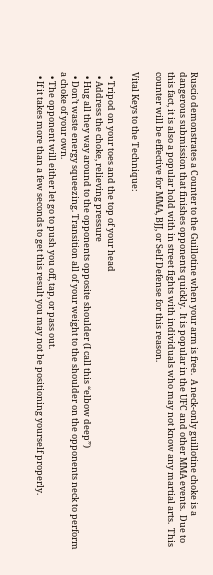Ruscio demonstrates a Counter to the Guillotine when your arm is free.  A neck-only guillotine choke is a dangerous submission that finishes opponents quickly.  It is popular in the UFC and other MMA events.  Due to this fact, it is also a popular hold with in street fights with individuals who may not know any martial arts.  This counter will be effective for MMA, BJJ, or Self Defense for this reason.

Vital Keys to the Technique:

  • Tripod on your toes and the top of your head
  • Address the choke, relieving pressure
  • Hug all they way around to the opponents opposite shoulder (I call this “elbow deep”)
  • Don’t waste energy squeezing. Transition all of your weight to the shoulder on the opponents neck to perform a choke of your own.
  • The opponent will either let go to push you off, tap, or pass out.
  • If it takes more than a few seconds to get this result you may not be positioning yourself properly.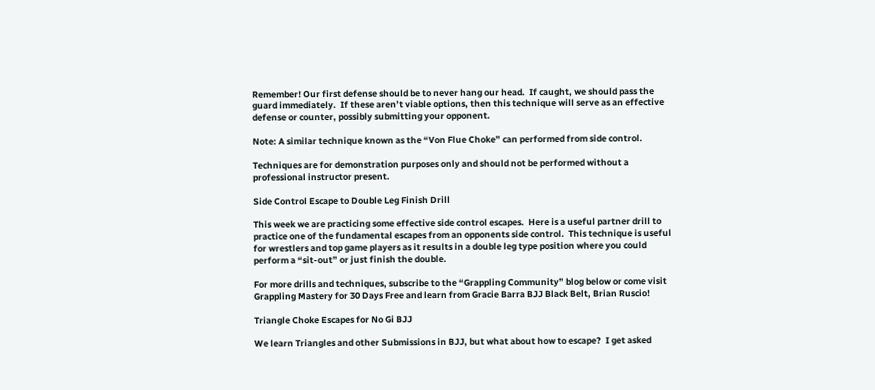Remember! Our first defense should be to never hang our head.  If caught, we should pass the guard immediately.  If these aren’t viable options, then this technique will serve as an effective defense or counter, possibly submitting your opponent.

Note: A similar technique known as the “Von Flue Choke” can performed from side control.

Techniques are for demonstration purposes only and should not be performed without a professional instructor present.

Side Control Escape to Double Leg Finish Drill

This week we are practicing some effective side control escapes.  Here is a useful partner drill to practice one of the fundamental escapes from an opponents side control.  This technique is useful for wrestlers and top game players as it results in a double leg type position where you could perform a “sit-out” or just finish the double.

For more drills and techniques, subscribe to the “Grappling Community” blog below or come visit Grappling Mastery for 30 Days Free and learn from Gracie Barra BJJ Black Belt, Brian Ruscio!

Triangle Choke Escapes for No Gi BJJ

We learn Triangles and other Submissions in BJJ, but what about how to escape?  I get asked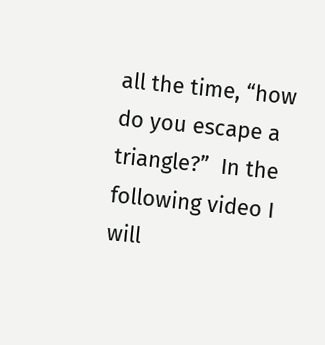all the time, “how do you escape a triangle?”  In the following video I will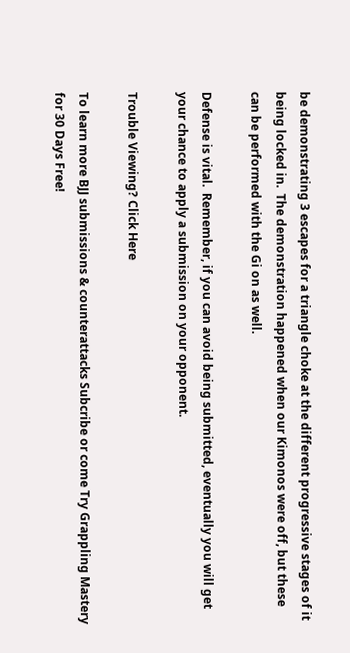be demonstrating 3 escapes for a triangle choke at the different progressive stages of it being locked in.  The demonstration happened when our Kimonos were off, but these can be performed with the Gi on as well.

Defense is vital.  Remember, if you can avoid being submitted, eventually you will get your chance to apply a submission on your opponent.

Trouble Viewing? Click Here

To learn more BJJ submissions & counterattacks Subcribe or come Try Grappling Mastery for 30 Days Free!